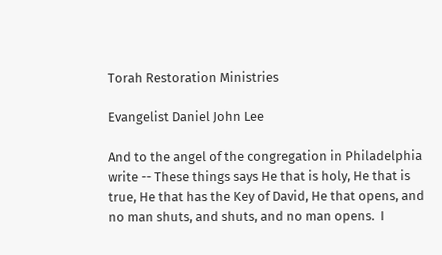Torah Restoration Ministries

Evangelist Daniel John Lee

And to the angel of the congregation in Philadelphia write -- These things says He that is holy, He that is true, He that has the Key of David, He that opens, and no man shuts, and shuts, and no man opens.  I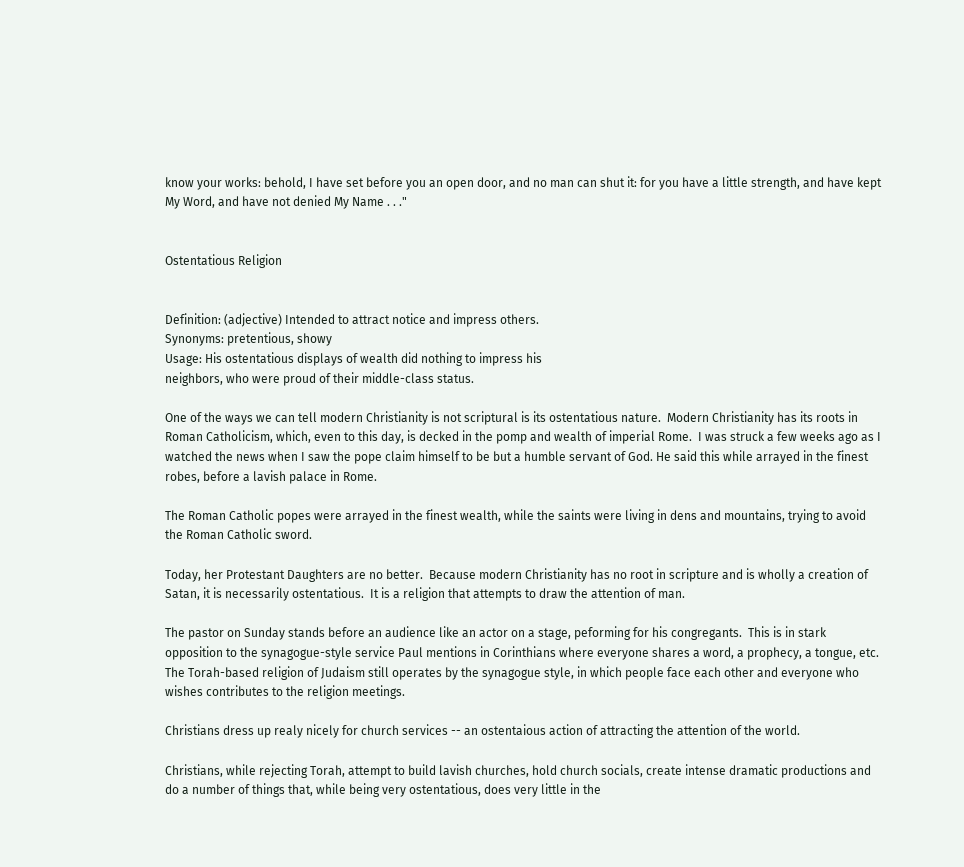know your works: behold, I have set before you an open door, and no man can shut it: for you have a little strength, and have kept My Word, and have not denied My Name . . ."


Ostentatious Religion


Definition: (adjective) Intended to attract notice and impress others.
Synonyms: pretentious, showy
Usage: His ostentatious displays of wealth did nothing to impress his
neighbors, who were proud of their middle-class status.

One of the ways we can tell modern Christianity is not scriptural is its ostentatious nature.  Modern Christianity has its roots in Roman Catholicism, which, even to this day, is decked in the pomp and wealth of imperial Rome.  I was struck a few weeks ago as I watched the news when I saw the pope claim himself to be but a humble servant of God. He said this while arrayed in the finest robes, before a lavish palace in Rome.

The Roman Catholic popes were arrayed in the finest wealth, while the saints were living in dens and mountains, trying to avoid the Roman Catholic sword.

Today, her Protestant Daughters are no better.  Because modern Christianity has no root in scripture and is wholly a creation of Satan, it is necessarily ostentatious.  It is a religion that attempts to draw the attention of man.

The pastor on Sunday stands before an audience like an actor on a stage, peforming for his congregants.  This is in stark opposition to the synagogue-style service Paul mentions in Corinthians where everyone shares a word, a prophecy, a tongue, etc.  The Torah-based religion of Judaism still operates by the synagogue style, in which people face each other and everyone who wishes contributes to the religion meetings.

Christians dress up realy nicely for church services -- an ostentaious action of attracting the attention of the world.

Christians, while rejecting Torah, attempt to build lavish churches, hold church socials, create intense dramatic productions and do a number of things that, while being very ostentatious, does very little in the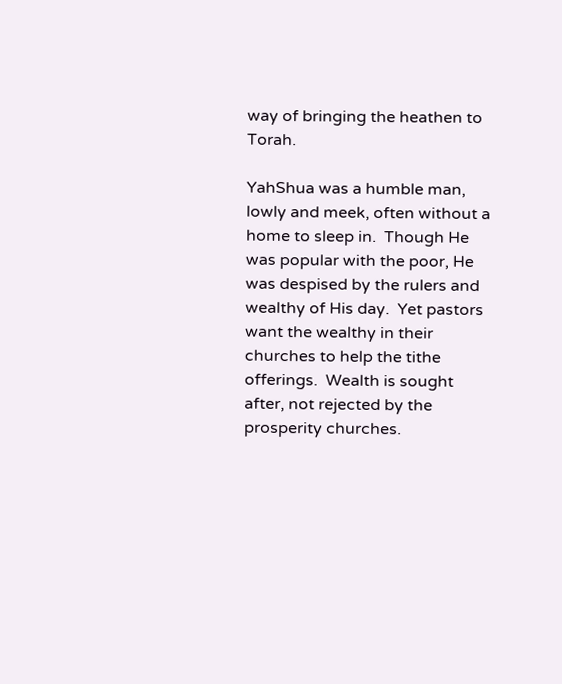way of bringing the heathen to Torah.

YahShua was a humble man, lowly and meek, often without a home to sleep in.  Though He was popular with the poor, He was despised by the rulers and wealthy of His day.  Yet pastors want the wealthy in their churches to help the tithe offerings.  Wealth is sought after, not rejected by the prosperity churches.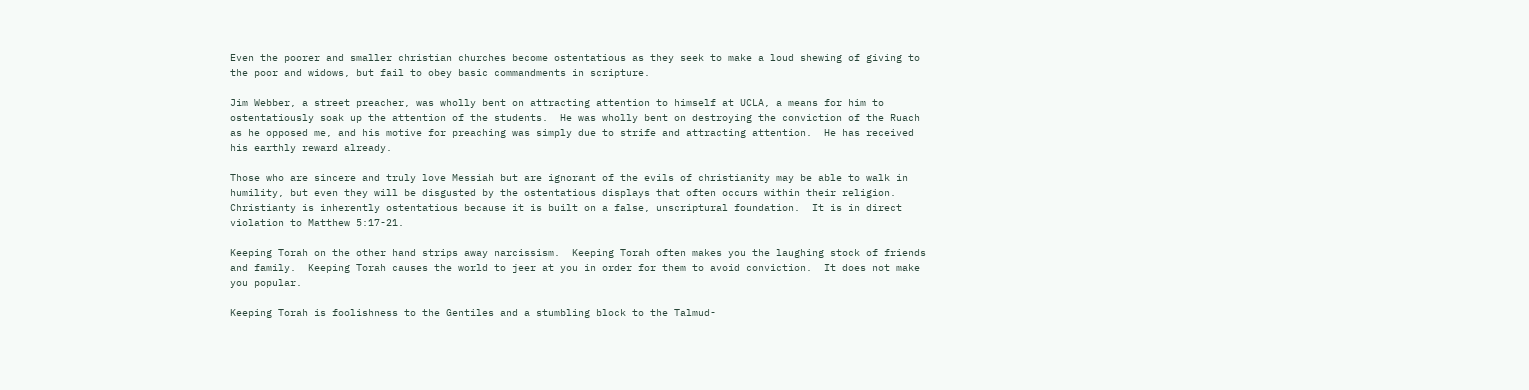Even the poorer and smaller christian churches become ostentatious as they seek to make a loud shewing of giving to the poor and widows, but fail to obey basic commandments in scripture.

Jim Webber, a street preacher, was wholly bent on attracting attention to himself at UCLA, a means for him to ostentatiously soak up the attention of the students.  He was wholly bent on destroying the conviction of the Ruach as he opposed me, and his motive for preaching was simply due to strife and attracting attention.  He has received his earthly reward already.

Those who are sincere and truly love Messiah but are ignorant of the evils of christianity may be able to walk in humility, but even they will be disgusted by the ostentatious displays that often occurs within their religion.  Christianty is inherently ostentatious because it is built on a false, unscriptural foundation.  It is in direct violation to Matthew 5:17-21.

Keeping Torah on the other hand strips away narcissism.  Keeping Torah often makes you the laughing stock of friends and family.  Keeping Torah causes the world to jeer at you in order for them to avoid conviction.  It does not make you popular.

Keeping Torah is foolishness to the Gentiles and a stumbling block to the Talmud-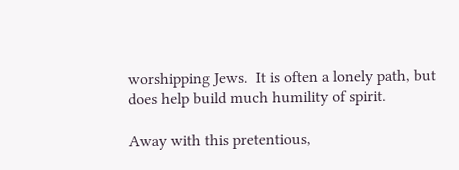worshipping Jews.  It is often a lonely path, but does help build much humility of spirit.

Away with this pretentious,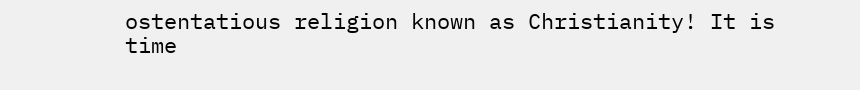ostentatious religion known as Christianity! It is time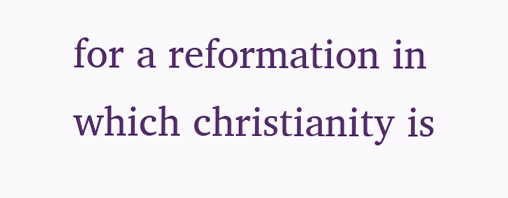for a reformation in which christianity is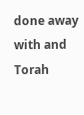done away with and Torah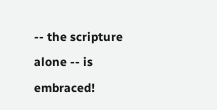-- the scripture alone -- is embraced!